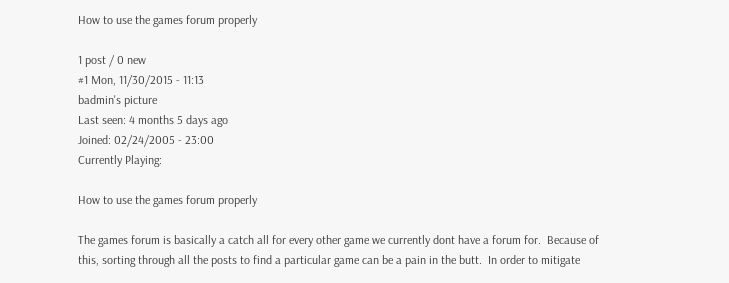How to use the games forum properly

1 post / 0 new
#1 Mon, 11/30/2015 - 11:13
badmin's picture
Last seen: 4 months 5 days ago
Joined: 02/24/2005 - 23:00
Currently Playing:

How to use the games forum properly

The games forum is basically a catch all for every other game we currently dont have a forum for.  Because of this, sorting through all the posts to find a particular game can be a pain in the butt.  In order to mitigate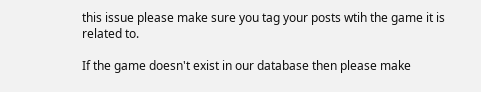this issue please make sure you tag your posts wtih the game it is related to.

If the game doesn't exist in our database then please make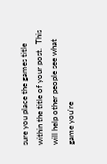sure you place the games title within the title of your post.  This will help other people see what game you're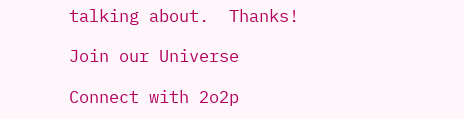talking about.  Thanks!

Join our Universe

Connect with 2o2p